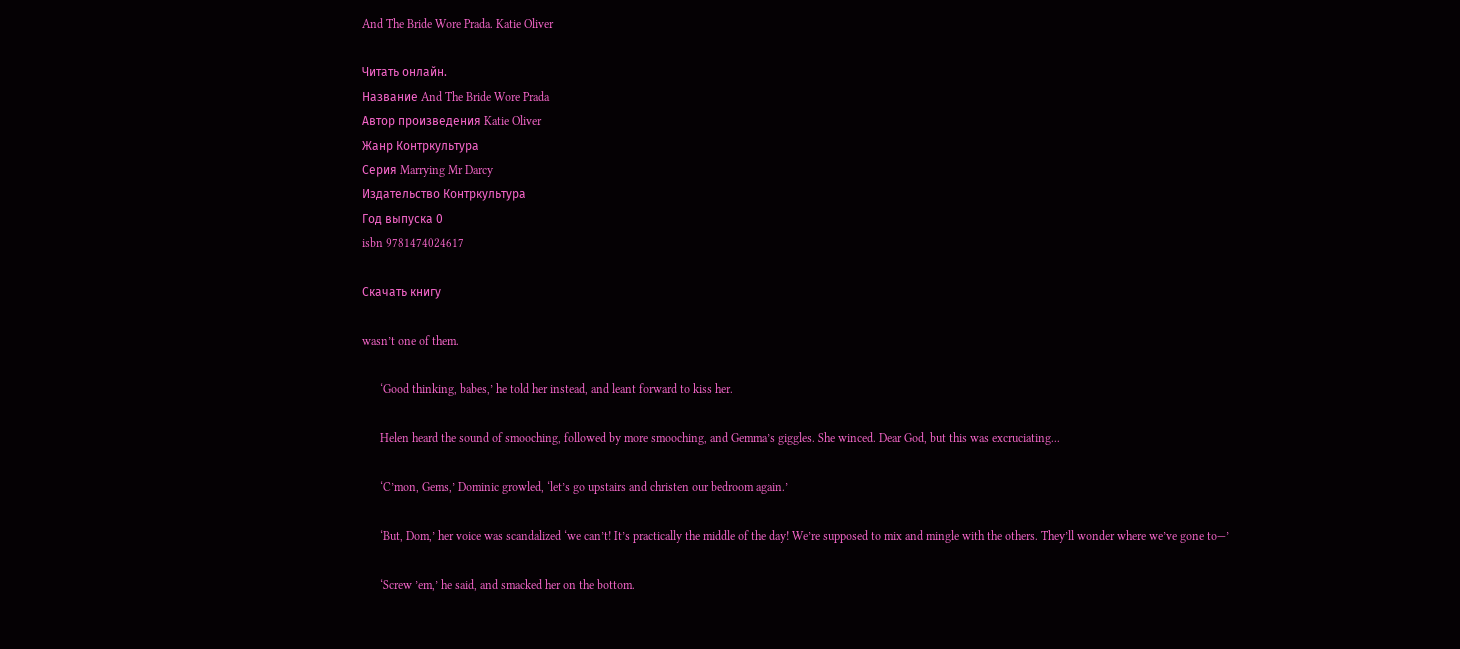And The Bride Wore Prada. Katie Oliver

Читать онлайн.
Название And The Bride Wore Prada
Автор произведения Katie Oliver
Жанр Контркультура
Серия Marrying Mr Darcy
Издательство Контркультура
Год выпуска 0
isbn 9781474024617

Скачать книгу

wasn’t one of them.

      ‘Good thinking, babes,’ he told her instead, and leant forward to kiss her.

      Helen heard the sound of smooching, followed by more smooching, and Gemma’s giggles. She winced. Dear God, but this was excruciating...

      ‘C’mon, Gems,’ Dominic growled, ‘let’s go upstairs and christen our bedroom again.’

      ‘But, Dom,’ her voice was scandalized ‘we can’t! It’s practically the middle of the day! We’re supposed to mix and mingle with the others. They’ll wonder where we’ve gone to—’

      ‘Screw ’em,’ he said, and smacked her on the bottom.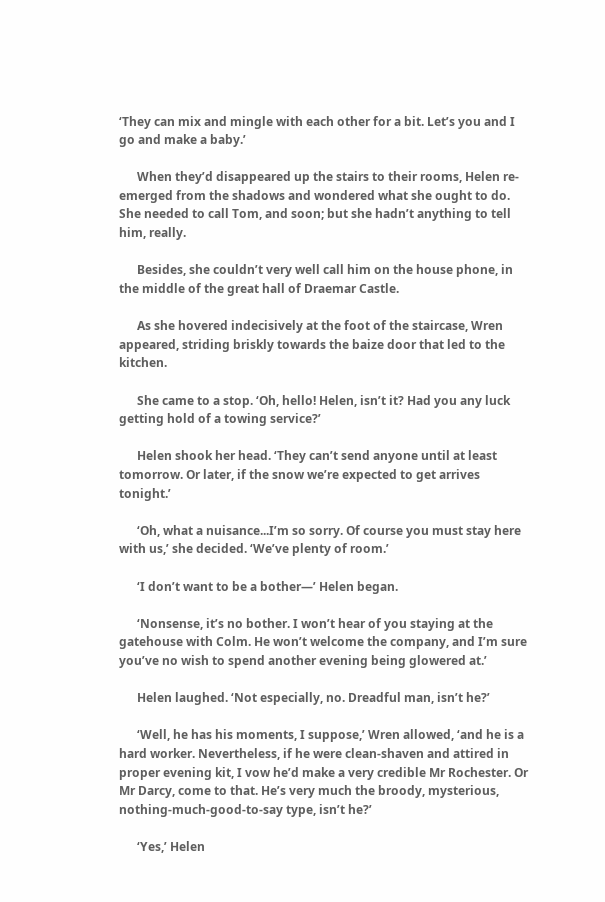‘They can mix and mingle with each other for a bit. Let’s you and I go and make a baby.’

      When they’d disappeared up the stairs to their rooms, Helen re-emerged from the shadows and wondered what she ought to do. She needed to call Tom, and soon; but she hadn’t anything to tell him, really.

      Besides, she couldn’t very well call him on the house phone, in the middle of the great hall of Draemar Castle.

      As she hovered indecisively at the foot of the staircase, Wren appeared, striding briskly towards the baize door that led to the kitchen.

      She came to a stop. ‘Oh, hello! Helen, isn’t it? Had you any luck getting hold of a towing service?’

      Helen shook her head. ‘They can’t send anyone until at least tomorrow. Or later, if the snow we’re expected to get arrives tonight.’

      ‘Oh, what a nuisance...I’m so sorry. Of course you must stay here with us,’ she decided. ‘We’ve plenty of room.’

      ‘I don’t want to be a bother—’ Helen began.

      ‘Nonsense, it’s no bother. I won’t hear of you staying at the gatehouse with Colm. He won’t welcome the company, and I’m sure you’ve no wish to spend another evening being glowered at.’

      Helen laughed. ‘Not especially, no. Dreadful man, isn’t he?’

      ‘Well, he has his moments, I suppose,’ Wren allowed, ‘and he is a hard worker. Nevertheless, if he were clean-shaven and attired in proper evening kit, I vow he’d make a very credible Mr Rochester. Or Mr Darcy, come to that. He’s very much the broody, mysterious, nothing-much-good-to-say type, isn’t he?’

      ‘Yes,’ Helen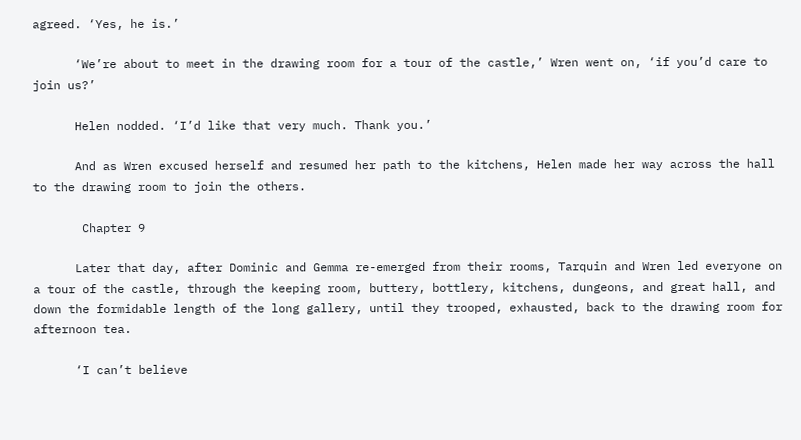agreed. ‘Yes, he is.’

      ‘We’re about to meet in the drawing room for a tour of the castle,’ Wren went on, ‘if you’d care to join us?’

      Helen nodded. ‘I’d like that very much. Thank you.’

      And as Wren excused herself and resumed her path to the kitchens, Helen made her way across the hall to the drawing room to join the others.

       Chapter 9

      Later that day, after Dominic and Gemma re-emerged from their rooms, Tarquin and Wren led everyone on a tour of the castle, through the keeping room, buttery, bottlery, kitchens, dungeons, and great hall, and down the formidable length of the long gallery, until they trooped, exhausted, back to the drawing room for afternoon tea.

      ‘I can’t believe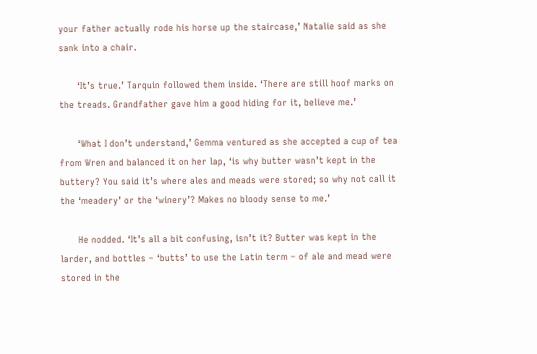your father actually rode his horse up the staircase,’ Natalie said as she sank into a chair.

      ‘It’s true.’ Tarquin followed them inside. ‘There are still hoof marks on the treads. Grandfather gave him a good hiding for it, believe me.’

      ‘What I don’t understand,’ Gemma ventured as she accepted a cup of tea from Wren and balanced it on her lap, ‘is why butter wasn’t kept in the buttery? You said it’s where ales and meads were stored; so why not call it the ‘meadery’ or the ‘winery’? Makes no bloody sense to me.’

      He nodded. ‘It’s all a bit confusing, isn’t it? Butter was kept in the larder, and bottles – ‘butts’ to use the Latin term – of ale and mead were stored in the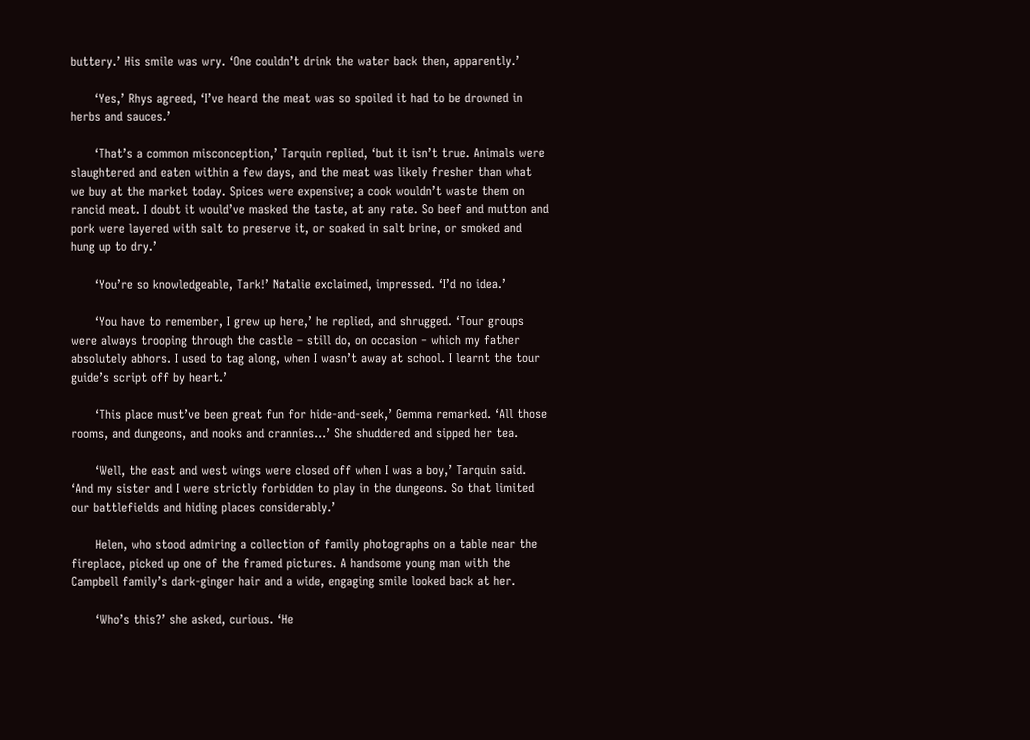buttery.’ His smile was wry. ‘One couldn’t drink the water back then, apparently.’

      ‘Yes,’ Rhys agreed, ‘I’ve heard the meat was so spoiled it had to be drowned in herbs and sauces.’

      ‘That’s a common misconception,’ Tarquin replied, ‘but it isn’t true. Animals were slaughtered and eaten within a few days, and the meat was likely fresher than what we buy at the market today. Spices were expensive; a cook wouldn’t waste them on rancid meat. I doubt it would’ve masked the taste, at any rate. So beef and mutton and pork were layered with salt to preserve it, or soaked in salt brine, or smoked and hung up to dry.’

      ‘You’re so knowledgeable, Tark!’ Natalie exclaimed, impressed. ‘I’d no idea.’

      ‘You have to remember, I grew up here,’ he replied, and shrugged. ‘Tour groups were always trooping through the castle – still do, on occasion ‒ which my father absolutely abhors. I used to tag along, when I wasn’t away at school. I learnt the tour guide’s script off by heart.’

      ‘This place must’ve been great fun for hide-and-seek,’ Gemma remarked. ‘All those rooms, and dungeons, and nooks and crannies...’ She shuddered and sipped her tea.

      ‘Well, the east and west wings were closed off when I was a boy,’ Tarquin said. ‘And my sister and I were strictly forbidden to play in the dungeons. So that limited our battlefields and hiding places considerably.’

      Helen, who stood admiring a collection of family photographs on a table near the fireplace, picked up one of the framed pictures. A handsome young man with the Campbell family’s dark-ginger hair and a wide, engaging smile looked back at her.

      ‘Who’s this?’ she asked, curious. ‘He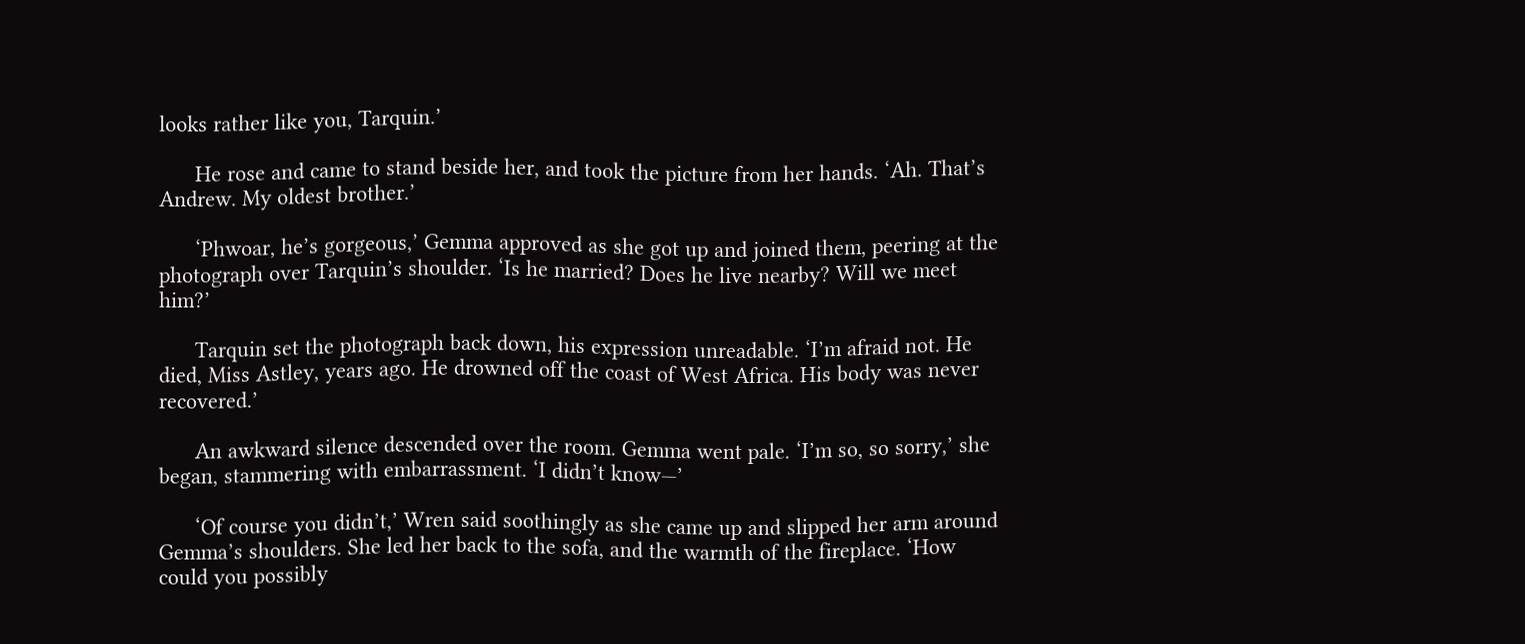looks rather like you, Tarquin.’

      He rose and came to stand beside her, and took the picture from her hands. ‘Ah. That’s Andrew. My oldest brother.’

      ‘Phwoar, he’s gorgeous,’ Gemma approved as she got up and joined them, peering at the photograph over Tarquin’s shoulder. ‘Is he married? Does he live nearby? Will we meet him?’

      Tarquin set the photograph back down, his expression unreadable. ‘I’m afraid not. He died, Miss Astley, years ago. He drowned off the coast of West Africa. His body was never recovered.’

      An awkward silence descended over the room. Gemma went pale. ‘I’m so, so sorry,’ she began, stammering with embarrassment. ‘I didn’t know—’

      ‘Of course you didn’t,’ Wren said soothingly as she came up and slipped her arm around Gemma’s shoulders. She led her back to the sofa, and the warmth of the fireplace. ‘How could you possibly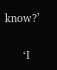know?’

      ‘I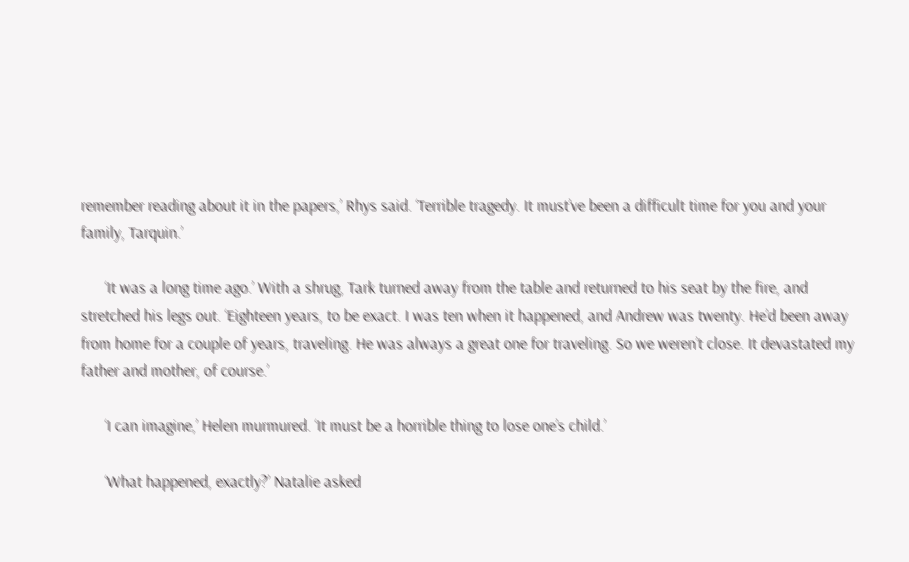remember reading about it in the papers,’ Rhys said. ‘Terrible tragedy. It must’ve been a difficult time for you and your family, Tarquin.’

      ‘It was a long time ago.’ With a shrug, Tark turned away from the table and returned to his seat by the fire, and stretched his legs out. ‘Eighteen years, to be exact. I was ten when it happened, and Andrew was twenty. He’d been away from home for a couple of years, traveling. He was always a great one for traveling. So we weren’t close. It devastated my father and mother, of course.’

      ‘I can imagine,’ Helen murmured. ‘It must be a horrible thing to lose one’s child.’

      ‘What happened, exactly?’ Natalie asked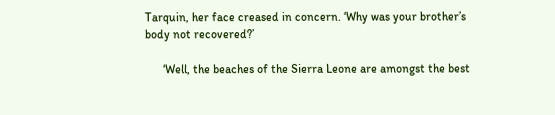Tarquin, her face creased in concern. ‘Why was your brother’s body not recovered?’

      ‘Well, the beaches of the Sierra Leone are amongst the best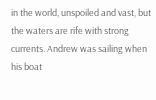in the world, unspoiled and vast, but the waters are rife with strong currents. Andrew was sailing when his boat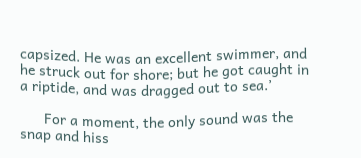capsized. He was an excellent swimmer, and he struck out for shore; but he got caught in a riptide, and was dragged out to sea.’

      For a moment, the only sound was the snap and hiss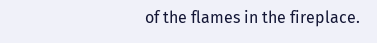of the flames in the fireplace.